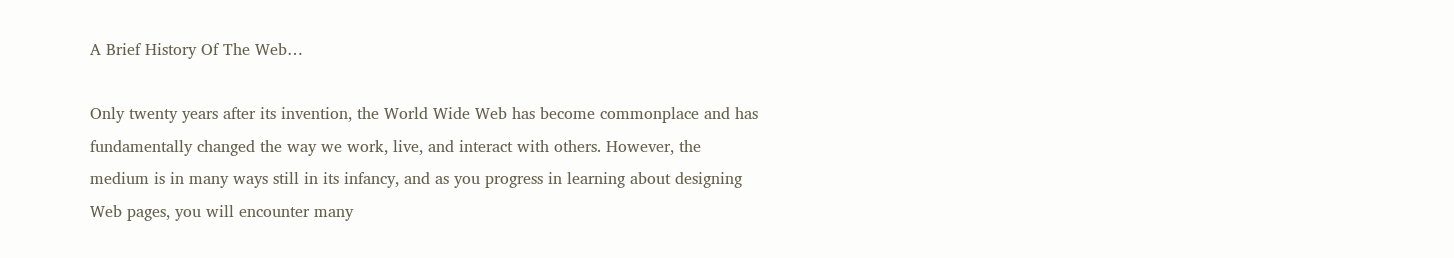A Brief History Of The Web…

Only twenty years after its invention, the World Wide Web has become commonplace and has fundamentally changed the way we work, live, and interact with others. However, the medium is in many ways still in its infancy, and as you progress in learning about designing Web pages, you will encounter many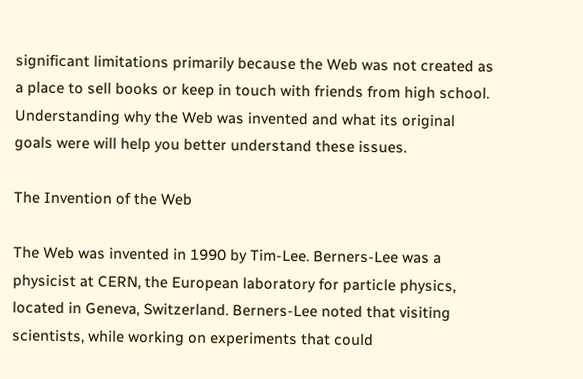significant limitations primarily because the Web was not created as a place to sell books or keep in touch with friends from high school. Understanding why the Web was invented and what its original goals were will help you better understand these issues.

The Invention of the Web

The Web was invented in 1990 by Tim-Lee. Berners-Lee was a physicist at CERN, the European laboratory for particle physics, located in Geneva, Switzerland. Berners-Lee noted that visiting scientists, while working on experiments that could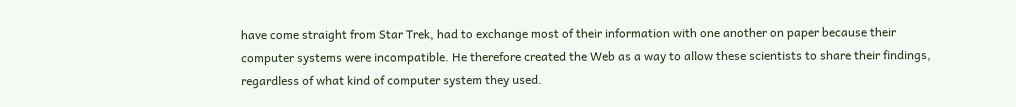have come straight from Star Trek, had to exchange most of their information with one another on paper because their computer systems were incompatible. He therefore created the Web as a way to allow these scientists to share their findings, regardless of what kind of computer system they used.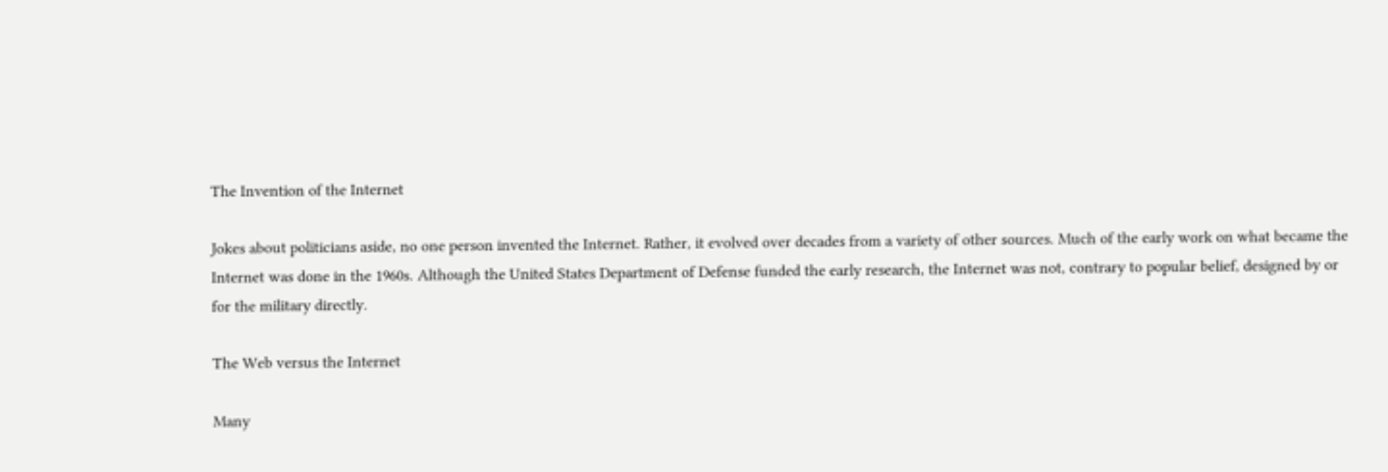The Invention of the Internet

Jokes about politicians aside, no one person invented the Internet. Rather, it evolved over decades from a variety of other sources. Much of the early work on what became the Internet was done in the 1960s. Although the United States Department of Defense funded the early research, the Internet was not, contrary to popular belief, designed by or for the military directly.

The Web versus the Internet

Many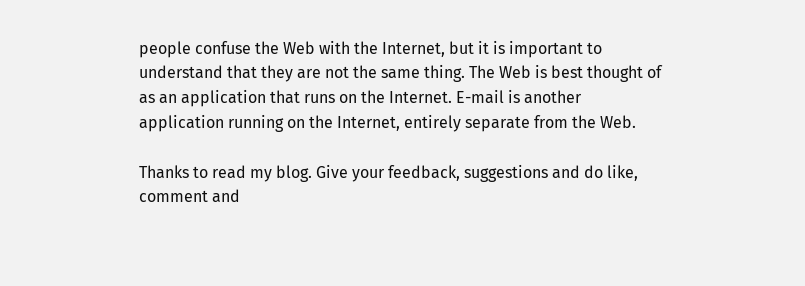people confuse the Web with the Internet, but it is important to understand that they are not the same thing. The Web is best thought of as an application that runs on the Internet. E-mail is another application running on the Internet, entirely separate from the Web.

Thanks to read my blog. Give your feedback, suggestions and do like, comment and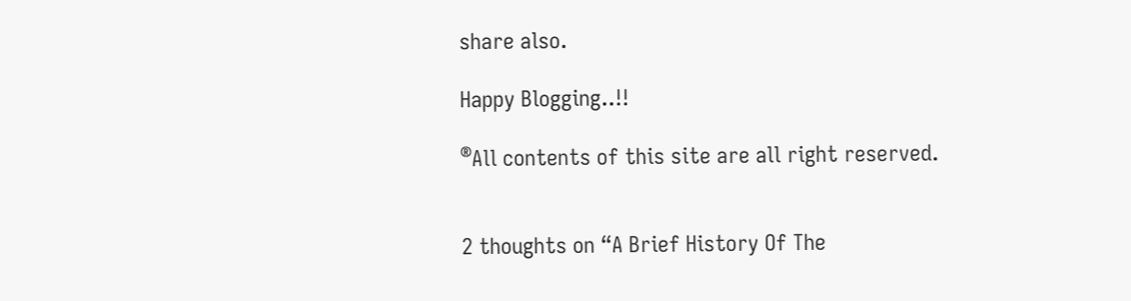share also.

Happy Blogging..!!

®All contents of this site are all right reserved.


2 thoughts on “A Brief History Of The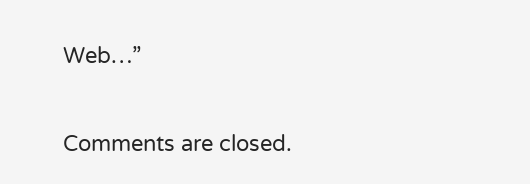Web…”

Comments are closed.